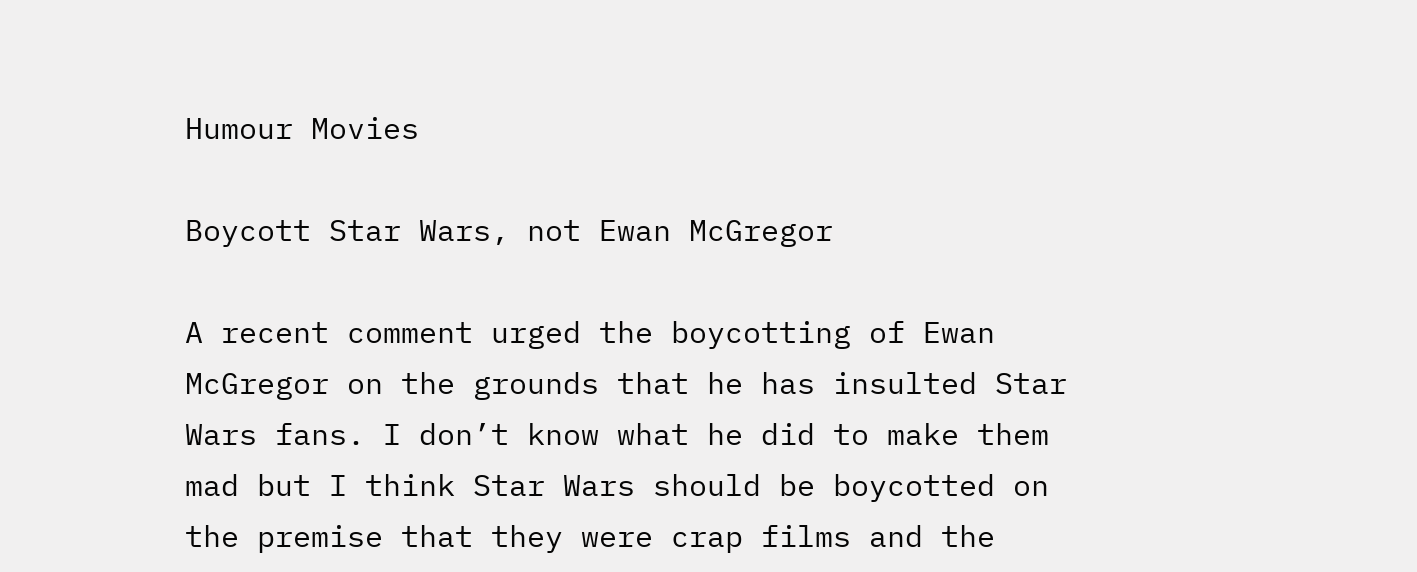Humour Movies

Boycott Star Wars, not Ewan McGregor

A recent comment urged the boycotting of Ewan McGregor on the grounds that he has insulted Star Wars fans. I don’t know what he did to make them mad but I think Star Wars should be boycotted on the premise that they were crap films and the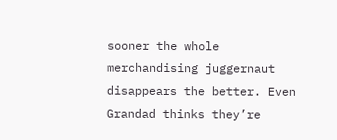sooner the whole merchandising juggernaut disappears the better. Even Grandad thinks they’re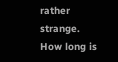rather strange. How long is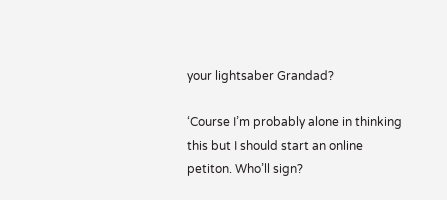your lightsaber Grandad?

‘Course I’m probably alone in thinking this but I should start an online petiton. Who’ll sign?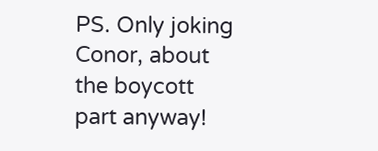PS. Only joking Conor, about the boycott part anyway!